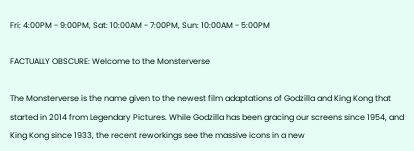Fri: 4:00PM - 9:00PM, Sat: 10:00AM - 7:00PM, Sun: 10:00AM - 5:00PM

FACTUALLY OBSCURE: Welcome to the Monsterverse

The Monsterverse is the name given to the newest film adaptations of Godzilla and King Kong that started in 2014 from Legendary Pictures. While Godzilla has been gracing our screens since 1954, and King Kong since 1933, the recent reworkings see the massive icons in a new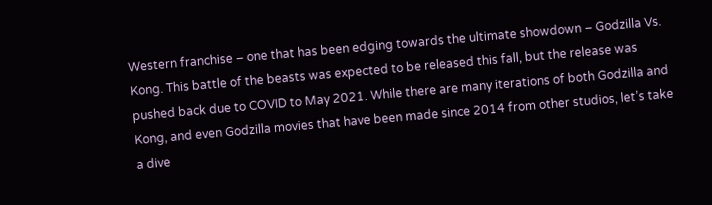Western franchise – one that has been edging towards the ultimate showdown – Godzilla Vs. Kong. This battle of the beasts was expected to be released this fall, but the release was pushed back due to COVID to May 2021. While there are many iterations of both Godzilla and Kong, and even Godzilla movies that have been made since 2014 from other studios, let’s take a dive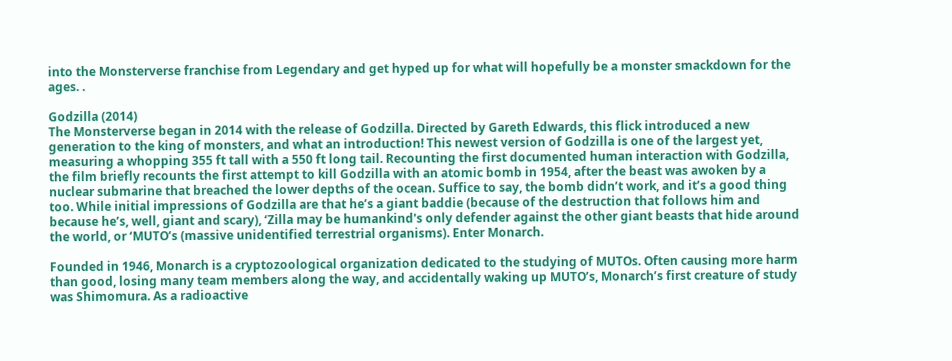into the Monsterverse franchise from Legendary and get hyped up for what will hopefully be a monster smackdown for the ages. .

Godzilla (2014)
The Monsterverse began in 2014 with the release of Godzilla. Directed by Gareth Edwards, this flick introduced a new generation to the king of monsters, and what an introduction! This newest version of Godzilla is one of the largest yet, measuring a whopping 355 ft tall with a 550 ft long tail. Recounting the first documented human interaction with Godzilla, the film briefly recounts the first attempt to kill Godzilla with an atomic bomb in 1954, after the beast was awoken by a nuclear submarine that breached the lower depths of the ocean. Suffice to say, the bomb didn’t work, and it’s a good thing too. While initial impressions of Godzilla are that he’s a giant baddie (because of the destruction that follows him and because he’s, well, giant and scary), ‘Zilla may be humankind's only defender against the other giant beasts that hide around the world, or ‘MUTO’s (massive unidentified terrestrial organisms). Enter Monarch.

Founded in 1946, Monarch is a cryptozoological organization dedicated to the studying of MUTOs. Often causing more harm than good, losing many team members along the way, and accidentally waking up MUTO’s, Monarch’s first creature of study was Shimomura. As a radioactive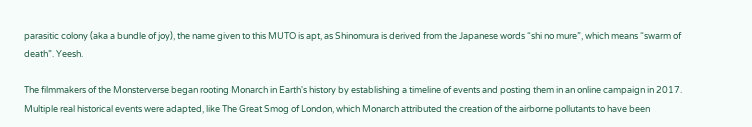parasitic colony (aka a bundle of joy), the name given to this MUTO is apt, as Shinomura is derived from the Japanese words “shi no mure”, which means “swarm of death”. Yeesh.

The filmmakers of the Monsterverse began rooting Monarch in Earth's history by establishing a timeline of events and posting them in an online campaign in 2017. Multiple real historical events were adapted, like The Great Smog of London, which Monarch attributed the creation of the airborne pollutants to have been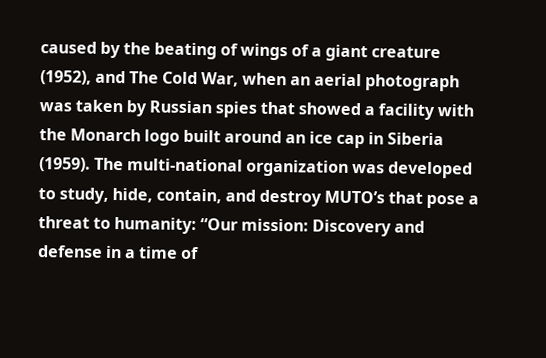caused by the beating of wings of a giant creature (1952), and The Cold War, when an aerial photograph was taken by Russian spies that showed a facility with the Monarch logo built around an ice cap in Siberia (1959). The multi-national organization was developed to study, hide, contain, and destroy MUTO’s that pose a threat to humanity: “Our mission: Discovery and defense in a time of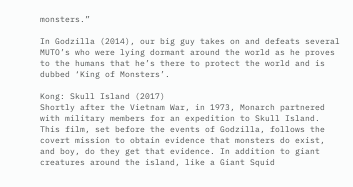monsters.”

In Godzilla (2014), our big guy takes on and defeats several MUTO’s who were lying dormant around the world as he proves to the humans that he’s there to protect the world and is dubbed ‘King of Monsters’.

Kong: Skull Island (2017)
Shortly after the Vietnam War, in 1973, Monarch partnered with military members for an expedition to Skull Island. This film, set before the events of Godzilla, follows the covert mission to obtain evidence that monsters do exist, and boy, do they get that evidence. In addition to giant creatures around the island, like a Giant Squid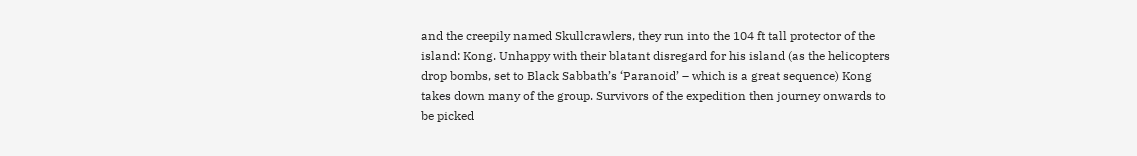and the creepily named Skullcrawlers, they run into the 104 ft tall protector of the island: Kong. Unhappy with their blatant disregard for his island (as the helicopters drop bombs, set to Black Sabbath’s ‘Paranoid’ – which is a great sequence) Kong takes down many of the group. Survivors of the expedition then journey onwards to be picked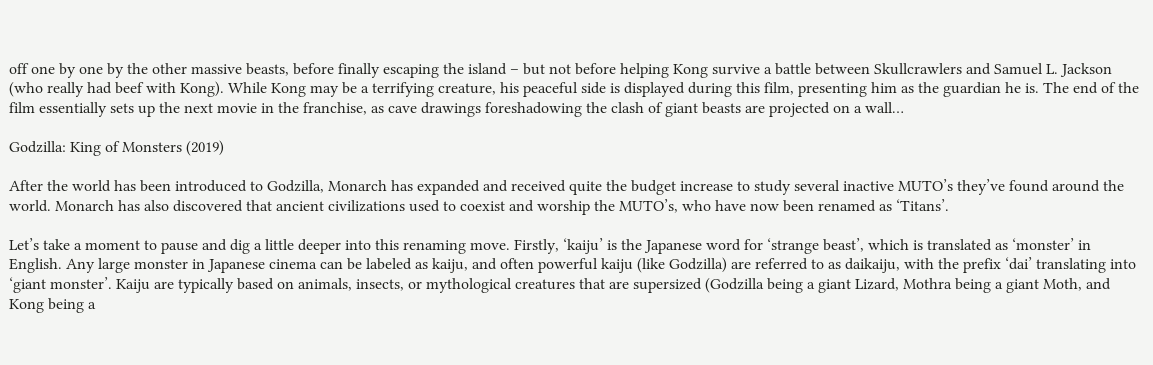off one by one by the other massive beasts, before finally escaping the island – but not before helping Kong survive a battle between Skullcrawlers and Samuel L. Jackson (who really had beef with Kong). While Kong may be a terrifying creature, his peaceful side is displayed during this film, presenting him as the guardian he is. The end of the film essentially sets up the next movie in the franchise, as cave drawings foreshadowing the clash of giant beasts are projected on a wall…

Godzilla: King of Monsters (2019)

After the world has been introduced to Godzilla, Monarch has expanded and received quite the budget increase to study several inactive MUTO’s they’ve found around the world. Monarch has also discovered that ancient civilizations used to coexist and worship the MUTO’s, who have now been renamed as ‘Titans’.

Let’s take a moment to pause and dig a little deeper into this renaming move. Firstly, ‘kaiju’ is the Japanese word for ‘strange beast’, which is translated as ‘monster’ in English. Any large monster in Japanese cinema can be labeled as kaiju, and often powerful kaiju (like Godzilla) are referred to as daikaiju, with the prefix ‘dai’ translating into ‘giant monster’. Kaiju are typically based on animals, insects, or mythological creatures that are supersized (Godzilla being a giant Lizard, Mothra being a giant Moth, and Kong being a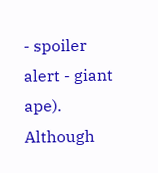- spoiler alert - giant ape). Although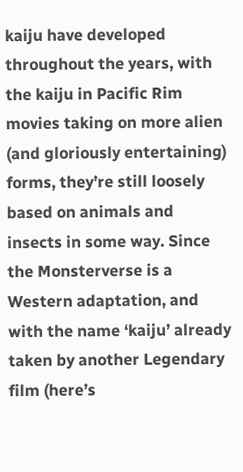kaiju have developed throughout the years, with the kaiju in Pacific Rim movies taking on more alien (and gloriously entertaining) forms, they’re still loosely based on animals and insects in some way. Since the Monsterverse is a Western adaptation, and with the name ‘kaiju’ already taken by another Legendary film (here’s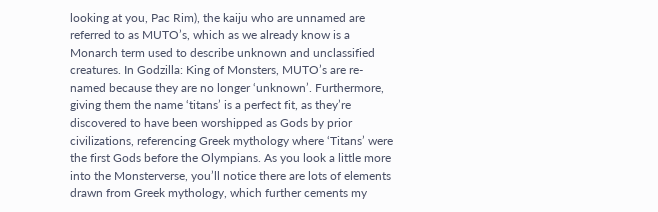looking at you, Pac Rim), the kaiju who are unnamed are referred to as MUTO’s, which as we already know is a Monarch term used to describe unknown and unclassified creatures. In Godzilla: King of Monsters, MUTO’s are re-named because they are no longer ‘unknown’. Furthermore, giving them the name ‘titans’ is a perfect fit, as they’re discovered to have been worshipped as Gods by prior civilizations, referencing Greek mythology where ‘Titans’ were the first Gods before the Olympians. As you look a little more into the Monsterverse, you’ll notice there are lots of elements drawn from Greek mythology, which further cements my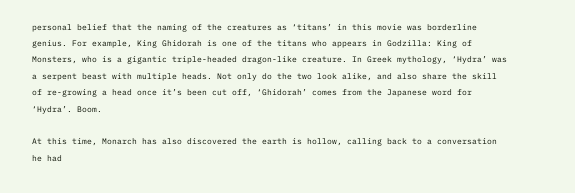personal belief that the naming of the creatures as ‘titans’ in this movie was borderline genius. For example, King Ghidorah is one of the titans who appears in Godzilla: King of Monsters, who is a gigantic triple-headed dragon-like creature. In Greek mythology, ‘Hydra’ was a serpent beast with multiple heads. Not only do the two look alike, and also share the skill of re-growing a head once it’s been cut off, ‘Ghidorah’ comes from the Japanese word for ‘Hydra’. Boom.

At this time, Monarch has also discovered the earth is hollow, calling back to a conversation he had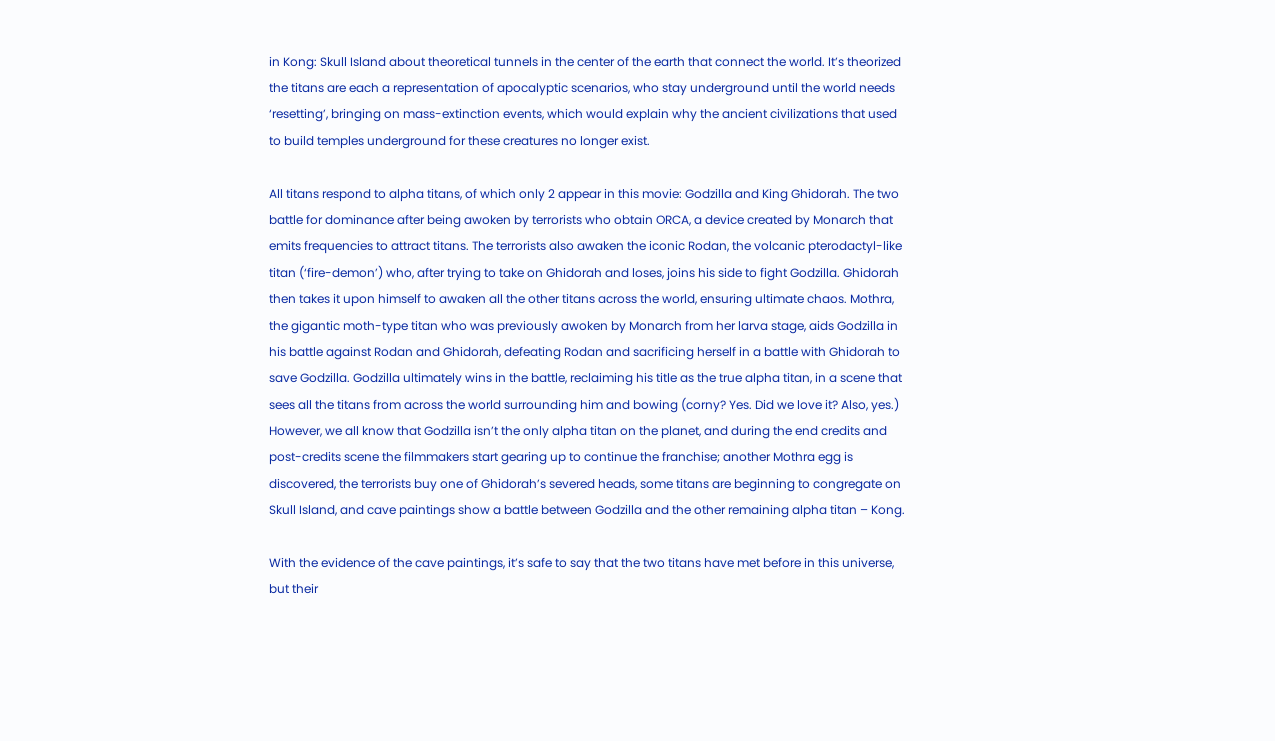in Kong: Skull Island about theoretical tunnels in the center of the earth that connect the world. It’s theorized the titans are each a representation of apocalyptic scenarios, who stay underground until the world needs ‘resetting’, bringing on mass-extinction events, which would explain why the ancient civilizations that used to build temples underground for these creatures no longer exist.

All titans respond to alpha titans, of which only 2 appear in this movie: Godzilla and King Ghidorah. The two battle for dominance after being awoken by terrorists who obtain ORCA, a device created by Monarch that emits frequencies to attract titans. The terrorists also awaken the iconic Rodan, the volcanic pterodactyl-like titan (‘fire-demon’) who, after trying to take on Ghidorah and loses, joins his side to fight Godzilla. Ghidorah then takes it upon himself to awaken all the other titans across the world, ensuring ultimate chaos. Mothra, the gigantic moth-type titan who was previously awoken by Monarch from her larva stage, aids Godzilla in his battle against Rodan and Ghidorah, defeating Rodan and sacrificing herself in a battle with Ghidorah to save Godzilla. Godzilla ultimately wins in the battle, reclaiming his title as the true alpha titan, in a scene that sees all the titans from across the world surrounding him and bowing (corny? Yes. Did we love it? Also, yes.) However, we all know that Godzilla isn’t the only alpha titan on the planet, and during the end credits and post-credits scene the filmmakers start gearing up to continue the franchise; another Mothra egg is discovered, the terrorists buy one of Ghidorah’s severed heads, some titans are beginning to congregate on Skull Island, and cave paintings show a battle between Godzilla and the other remaining alpha titan – Kong.

With the evidence of the cave paintings, it’s safe to say that the two titans have met before in this universe, but their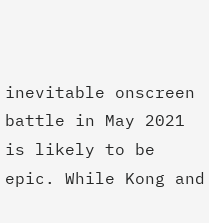inevitable onscreen battle in May 2021 is likely to be epic. While Kong and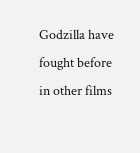Godzilla have fought before in other films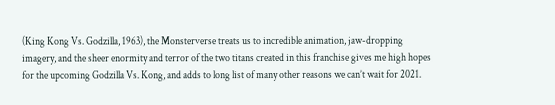(King Kong Vs. Godzilla, 1963), the Monsterverse treats us to incredible animation, jaw-dropping imagery, and the sheer enormity and terror of the two titans created in this franchise gives me high hopes for the upcoming Godzilla Vs. Kong, and adds to long list of many other reasons we can’t wait for 2021.